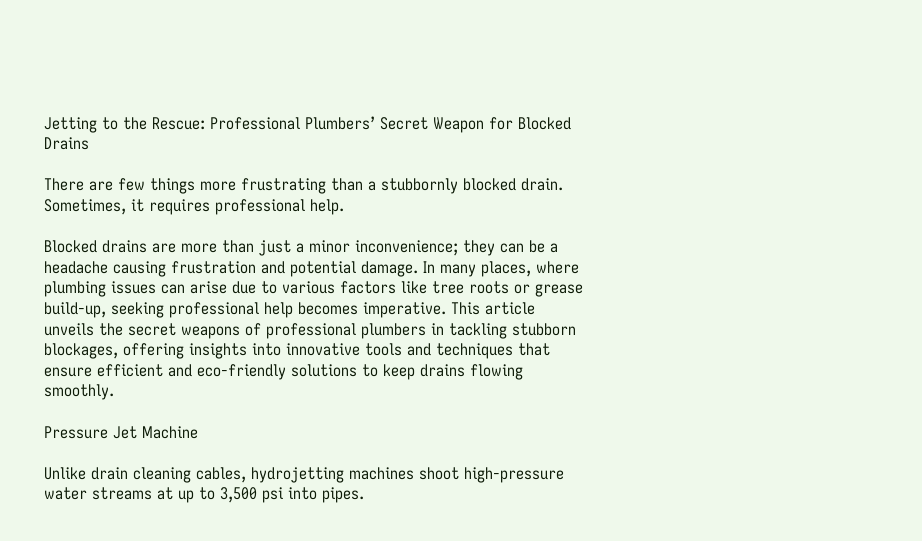Jetting to the Rescue: Professional Plumbers’ Secret Weapon for Blocked Drains

There are few things more frustrating than a stubbornly blocked drain. Sometimes, it requires professional help.

Blocked drains are more than just a minor inconvenience; they can be a headache causing frustration and potential damage. In many places, where plumbing issues can arise due to various factors like tree roots or grease build-up, seeking professional help becomes imperative. This article unveils the secret weapons of professional plumbers in tackling stubborn blockages, offering insights into innovative tools and techniques that ensure efficient and eco-friendly solutions to keep drains flowing smoothly.

Pressure Jet Machine

Unlike drain cleaning cables, hydrojetting machines shoot high-pressure water streams at up to 3,500 psi into pipes.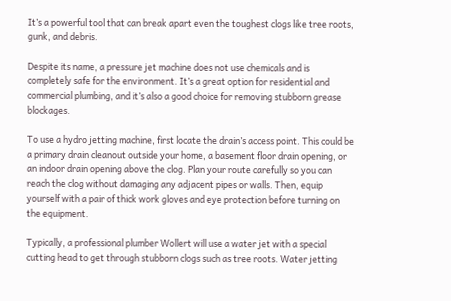It’s a powerful tool that can break apart even the toughest clogs like tree roots, gunk, and debris.

Despite its name, a pressure jet machine does not use chemicals and is completely safe for the environment. It’s a great option for residential and commercial plumbing, and it’s also a good choice for removing stubborn grease blockages.

To use a hydro jetting machine, first locate the drain’s access point. This could be a primary drain cleanout outside your home, a basement floor drain opening, or an indoor drain opening above the clog. Plan your route carefully so you can reach the clog without damaging any adjacent pipes or walls. Then, equip yourself with a pair of thick work gloves and eye protection before turning on the equipment.

Typically, a professional plumber Wollert will use a water jet with a special cutting head to get through stubborn clogs such as tree roots. Water jetting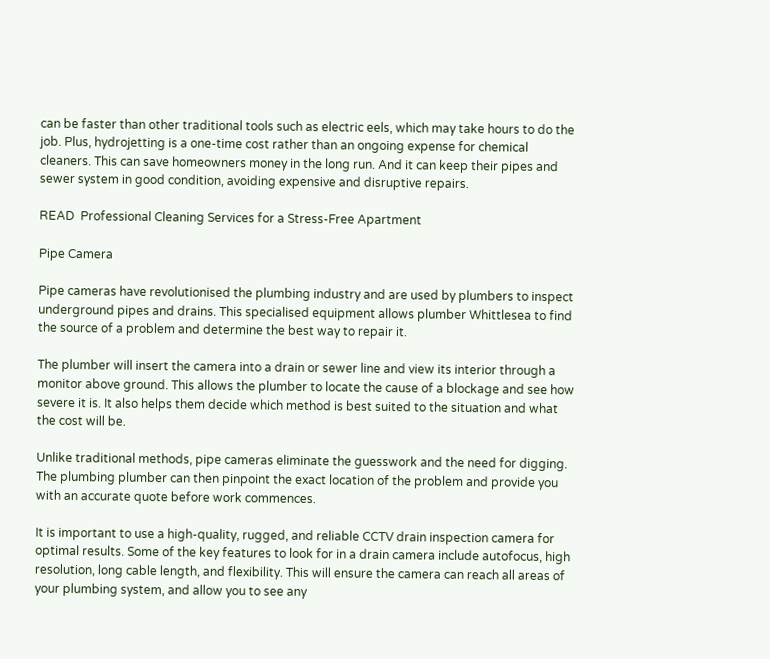can be faster than other traditional tools such as electric eels, which may take hours to do the job. Plus, hydrojetting is a one-time cost rather than an ongoing expense for chemical cleaners. This can save homeowners money in the long run. And it can keep their pipes and sewer system in good condition, avoiding expensive and disruptive repairs.

READ  Professional Cleaning Services for a Stress-Free Apartment

Pipe Camera

Pipe cameras have revolutionised the plumbing industry and are used by plumbers to inspect underground pipes and drains. This specialised equipment allows plumber Whittlesea to find the source of a problem and determine the best way to repair it.

The plumber will insert the camera into a drain or sewer line and view its interior through a monitor above ground. This allows the plumber to locate the cause of a blockage and see how severe it is. It also helps them decide which method is best suited to the situation and what the cost will be.

Unlike traditional methods, pipe cameras eliminate the guesswork and the need for digging. The plumbing plumber can then pinpoint the exact location of the problem and provide you with an accurate quote before work commences.

It is important to use a high-quality, rugged, and reliable CCTV drain inspection camera for optimal results. Some of the key features to look for in a drain camera include autofocus, high resolution, long cable length, and flexibility. This will ensure the camera can reach all areas of your plumbing system, and allow you to see any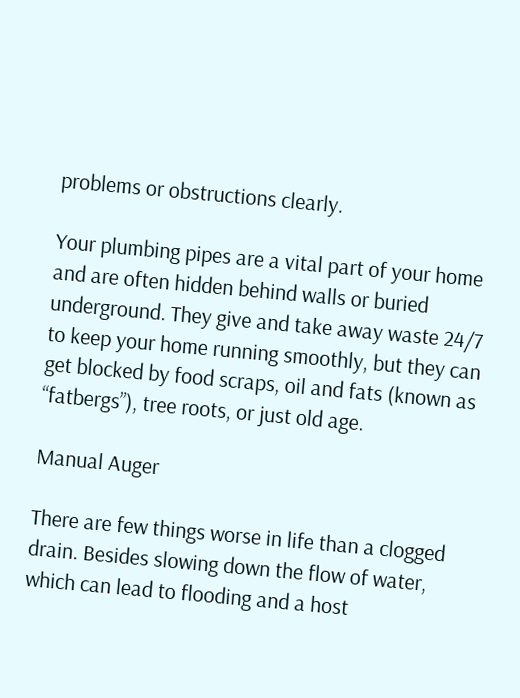problems or obstructions clearly.

Your plumbing pipes are a vital part of your home and are often hidden behind walls or buried underground. They give and take away waste 24/7 to keep your home running smoothly, but they can get blocked by food scraps, oil and fats (known as “fatbergs”), tree roots, or just old age.

Manual Auger

There are few things worse in life than a clogged drain. Besides slowing down the flow of water, which can lead to flooding and a host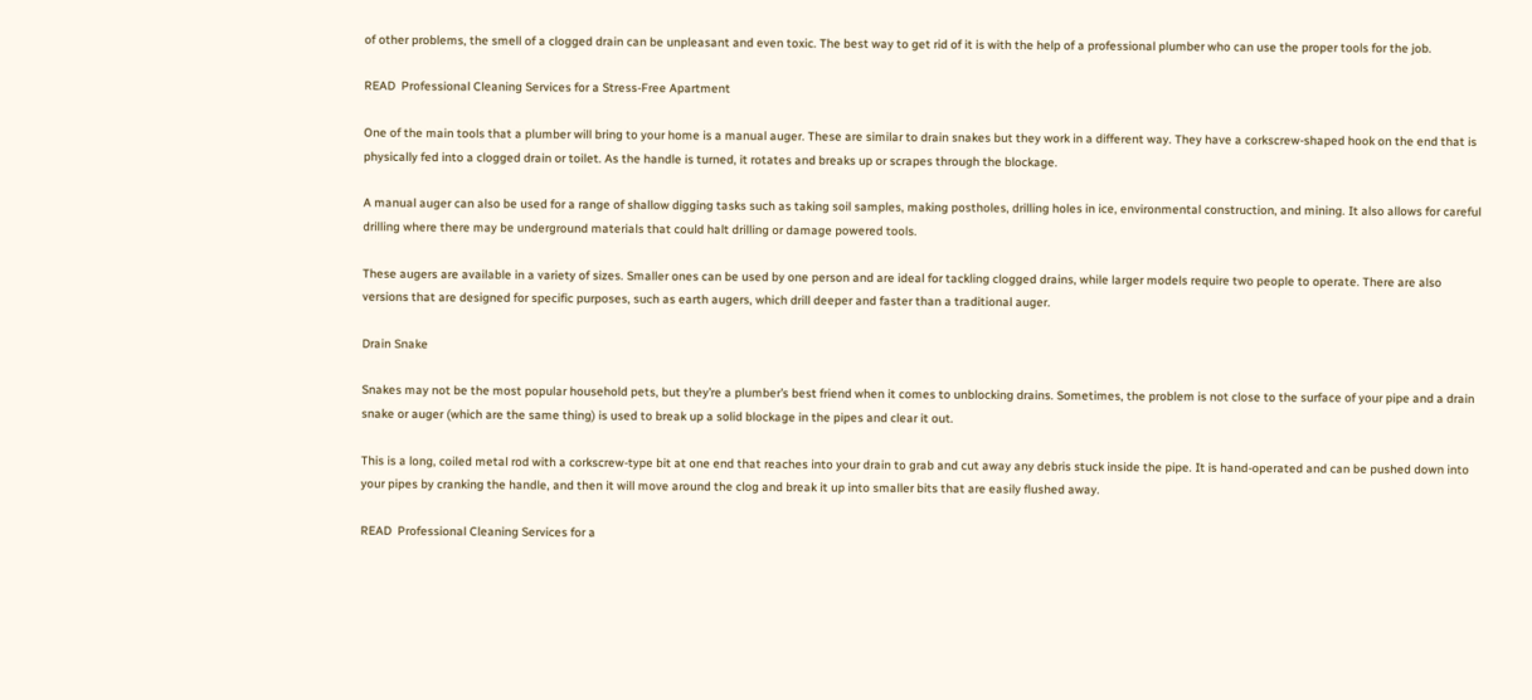of other problems, the smell of a clogged drain can be unpleasant and even toxic. The best way to get rid of it is with the help of a professional plumber who can use the proper tools for the job.

READ  Professional Cleaning Services for a Stress-Free Apartment

One of the main tools that a plumber will bring to your home is a manual auger. These are similar to drain snakes but they work in a different way. They have a corkscrew-shaped hook on the end that is physically fed into a clogged drain or toilet. As the handle is turned, it rotates and breaks up or scrapes through the blockage.

A manual auger can also be used for a range of shallow digging tasks such as taking soil samples, making postholes, drilling holes in ice, environmental construction, and mining. It also allows for careful drilling where there may be underground materials that could halt drilling or damage powered tools.

These augers are available in a variety of sizes. Smaller ones can be used by one person and are ideal for tackling clogged drains, while larger models require two people to operate. There are also versions that are designed for specific purposes, such as earth augers, which drill deeper and faster than a traditional auger.

Drain Snake

Snakes may not be the most popular household pets, but they’re a plumber’s best friend when it comes to unblocking drains. Sometimes, the problem is not close to the surface of your pipe and a drain snake or auger (which are the same thing) is used to break up a solid blockage in the pipes and clear it out.

This is a long, coiled metal rod with a corkscrew-type bit at one end that reaches into your drain to grab and cut away any debris stuck inside the pipe. It is hand-operated and can be pushed down into your pipes by cranking the handle, and then it will move around the clog and break it up into smaller bits that are easily flushed away.

READ  Professional Cleaning Services for a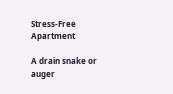Stress-Free Apartment

A drain snake or auger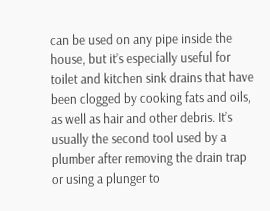can be used on any pipe inside the house, but it’s especially useful for toilet and kitchen sink drains that have been clogged by cooking fats and oils, as well as hair and other debris. It’s usually the second tool used by a plumber after removing the drain trap or using a plunger to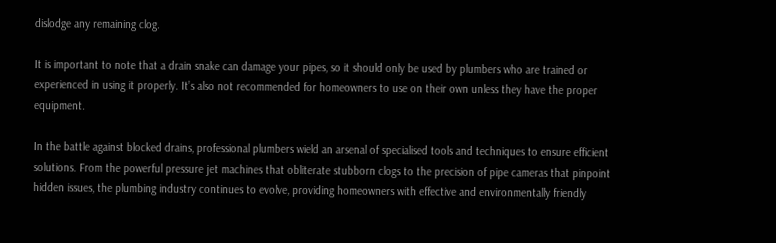dislodge any remaining clog.

It is important to note that a drain snake can damage your pipes, so it should only be used by plumbers who are trained or experienced in using it properly. It’s also not recommended for homeowners to use on their own unless they have the proper equipment.

In the battle against blocked drains, professional plumbers wield an arsenal of specialised tools and techniques to ensure efficient solutions. From the powerful pressure jet machines that obliterate stubborn clogs to the precision of pipe cameras that pinpoint hidden issues, the plumbing industry continues to evolve, providing homeowners with effective and environmentally friendly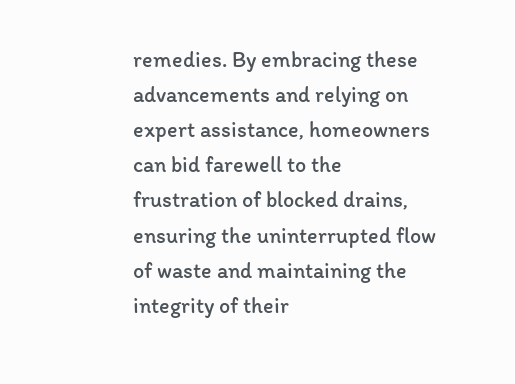remedies. By embracing these advancements and relying on expert assistance, homeowners can bid farewell to the frustration of blocked drains, ensuring the uninterrupted flow of waste and maintaining the integrity of their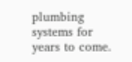plumbing systems for years to come.